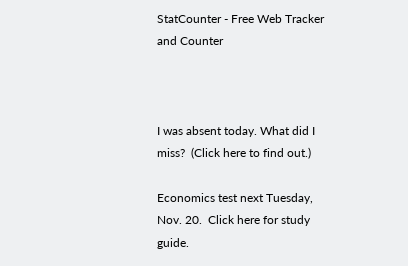StatCounter - Free Web Tracker and Counter



I was absent today. What did I miss?  (Click here to find out.)

Economics test next Tuesday, Nov. 20.  Click here for study guide.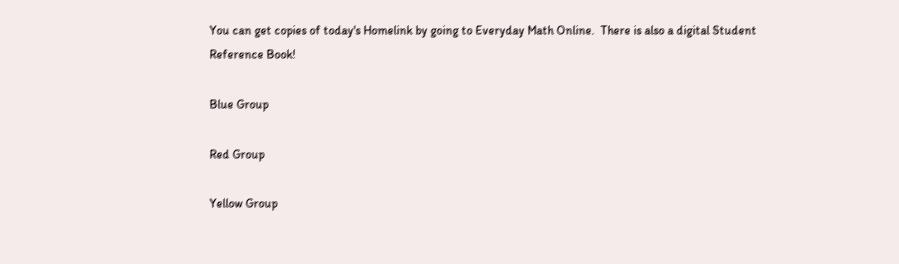You can get copies of today's Homelink by going to Everyday Math Online.  There is also a digital Student Reference Book!

Blue Group

Red Group

Yellow Group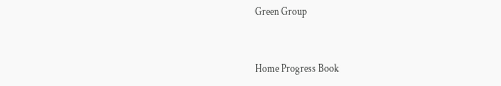Green Group


Home Progress Book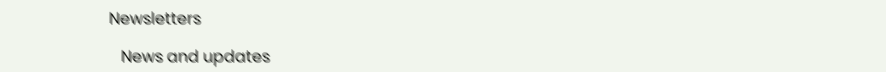Newsletters

   News and updates